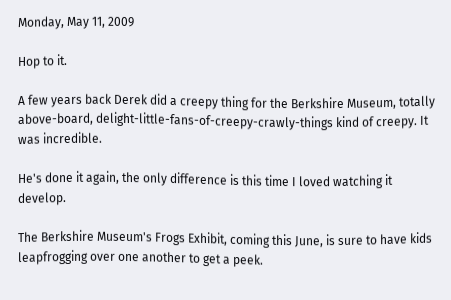Monday, May 11, 2009

Hop to it.

A few years back Derek did a creepy thing for the Berkshire Museum, totally above-board, delight-little-fans-of-creepy-crawly-things kind of creepy. It was incredible.

He's done it again, the only difference is this time I loved watching it develop.

The Berkshire Museum's Frogs Exhibit, coming this June, is sure to have kids leapfrogging over one another to get a peek.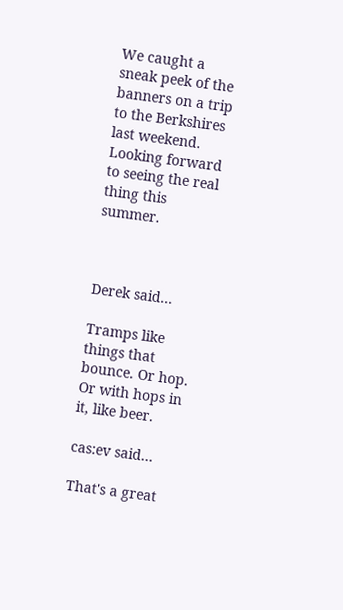We caught a sneak peek of the banners on a trip to the Berkshires last weekend. Looking forward to seeing the real thing this summer.



Derek said...

Tramps like things that bounce. Or hop. Or with hops in it, like beer.

cas:ev said...

That's a great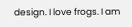design. I love frogs. I am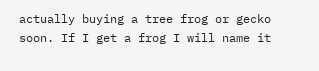actually buying a tree frog or gecko soon. If I get a frog I will name it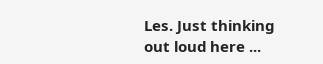Les. Just thinking out loud here ...